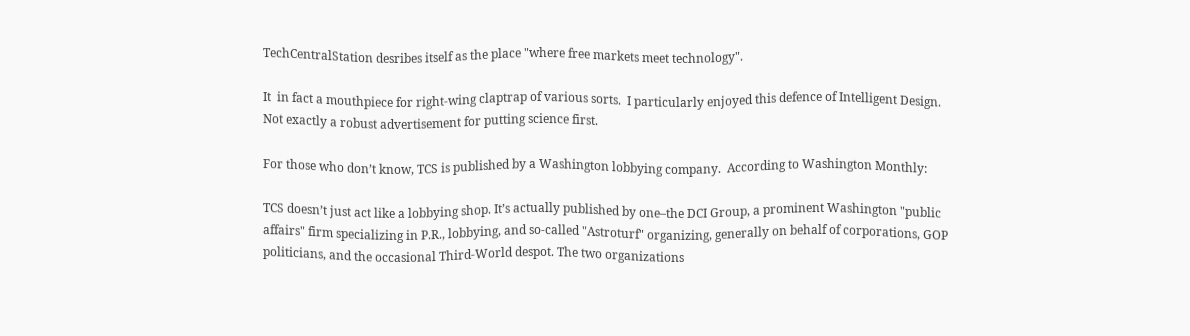TechCentralStation desribes itself as the place "where free markets meet technology".

It  in fact a mouthpiece for right-wing claptrap of various sorts.  I particularly enjoyed this defence of Intelligent Design. Not exactly a robust advertisement for putting science first.

For those who don’t know, TCS is published by a Washington lobbying company.  According to Washington Monthly:

TCS doesn’t just act like a lobbying shop. It’s actually published by one–the DCI Group, a prominent Washington "public affairs" firm specializing in P.R., lobbying, and so-called "Astroturf" organizing, generally on behalf of corporations, GOP politicians, and the occasional Third-World despot. The two organizations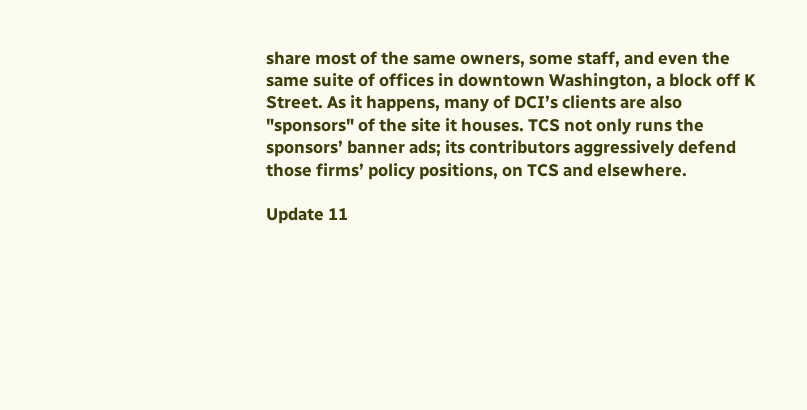share most of the same owners, some staff, and even the same suite of offices in downtown Washington, a block off K Street. As it happens, many of DCI’s clients are also "sponsors" of the site it houses. TCS not only runs the sponsors’ banner ads; its contributors aggressively defend those firms’ policy positions, on TCS and elsewhere.

Update 11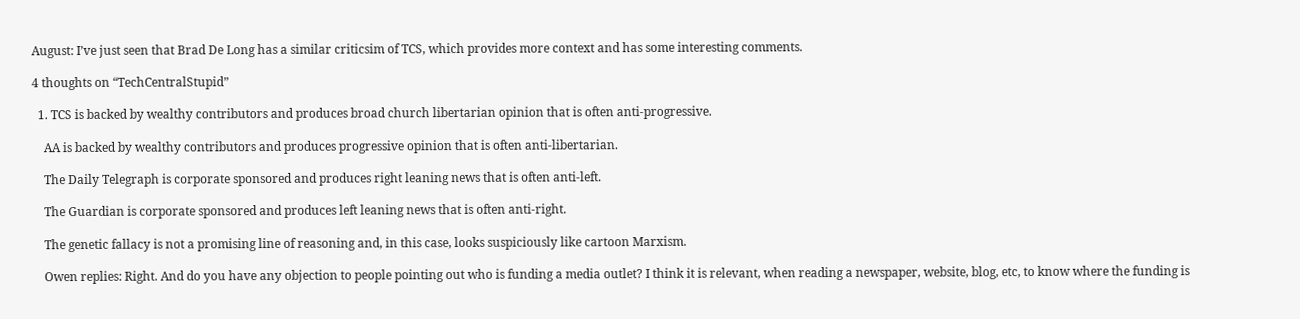August: I’ve just seen that Brad De Long has a similar criticsim of TCS, which provides more context and has some interesting comments.

4 thoughts on “TechCentralStupid”

  1. TCS is backed by wealthy contributors and produces broad church libertarian opinion that is often anti-progressive.

    AA is backed by wealthy contributors and produces progressive opinion that is often anti-libertarian.

    The Daily Telegraph is corporate sponsored and produces right leaning news that is often anti-left.

    The Guardian is corporate sponsored and produces left leaning news that is often anti-right.

    The genetic fallacy is not a promising line of reasoning and, in this case, looks suspiciously like cartoon Marxism.

    Owen replies: Right. And do you have any objection to people pointing out who is funding a media outlet? I think it is relevant, when reading a newspaper, website, blog, etc, to know where the funding is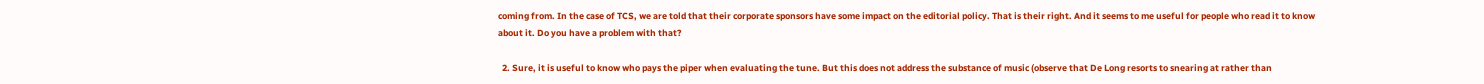coming from. In the case of TCS, we are told that their corporate sponsors have some impact on the editorial policy. That is their right. And it seems to me useful for people who read it to know about it. Do you have a problem with that?

  2. Sure, it is useful to know who pays the piper when evaluating the tune. But this does not address the substance of music (observe that De Long resorts to snearing at rather than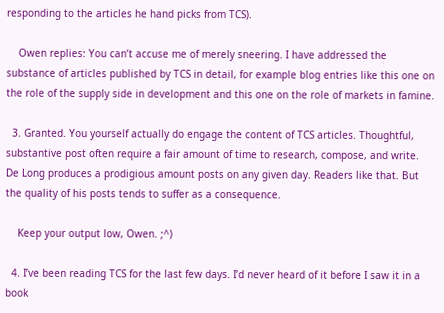responding to the articles he hand picks from TCS).

    Owen replies: You can’t accuse me of merely sneering. I have addressed the substance of articles published by TCS in detail, for example blog entries like this one on the role of the supply side in development and this one on the role of markets in famine.

  3. Granted. You yourself actually do engage the content of TCS articles. Thoughtful, substantive post often require a fair amount of time to research, compose, and write. De Long produces a prodigious amount posts on any given day. Readers like that. But the quality of his posts tends to suffer as a consequence.

    Keep your output low, Owen. ;^)

  4. I’ve been reading TCS for the last few days. I’d never heard of it before I saw it in a book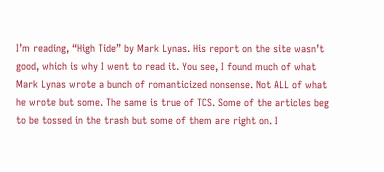I’m reading, “High Tide” by Mark Lynas. His report on the site wasn’t good, which is why I went to read it. You see, I found much of what Mark Lynas wrote a bunch of romanticized nonsense. Not ALL of what he wrote but some. The same is true of TCS. Some of the articles beg to be tossed in the trash but some of them are right on. I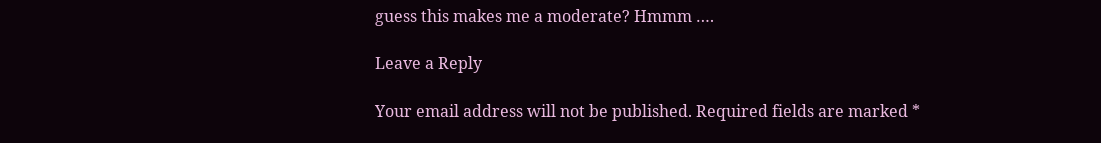guess this makes me a moderate? Hmmm ….

Leave a Reply

Your email address will not be published. Required fields are marked *